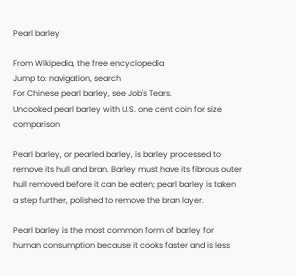Pearl barley

From Wikipedia, the free encyclopedia
Jump to: navigation, search
For Chinese pearl barley, see Job's Tears.
Uncooked pearl barley with U.S. one cent coin for size comparison

Pearl barley, or pearled barley, is barley processed to remove its hull and bran. Barley must have its fibrous outer hull removed before it can be eaten; pearl barley is taken a step further, polished to remove the bran layer.

Pearl barley is the most common form of barley for human consumption because it cooks faster and is less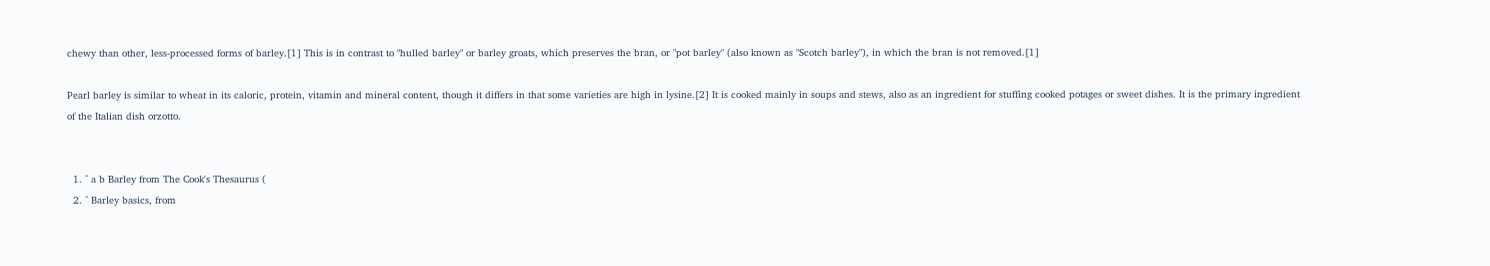chewy than other, less-processed forms of barley.[1] This is in contrast to "hulled barley" or barley groats, which preserves the bran, or "pot barley" (also known as "Scotch barley"), in which the bran is not removed.[1]

Pearl barley is similar to wheat in its caloric, protein, vitamin and mineral content, though it differs in that some varieties are high in lysine.[2] It is cooked mainly in soups and stews, also as an ingredient for stuffing cooked potages or sweet dishes. It is the primary ingredient of the Italian dish orzotto.


  1. ^ a b Barley from The Cook's Thesaurus (
  2. ^ Barley basics, from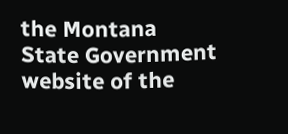the Montana State Government website of the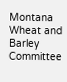Montana Wheat and Barley Committee